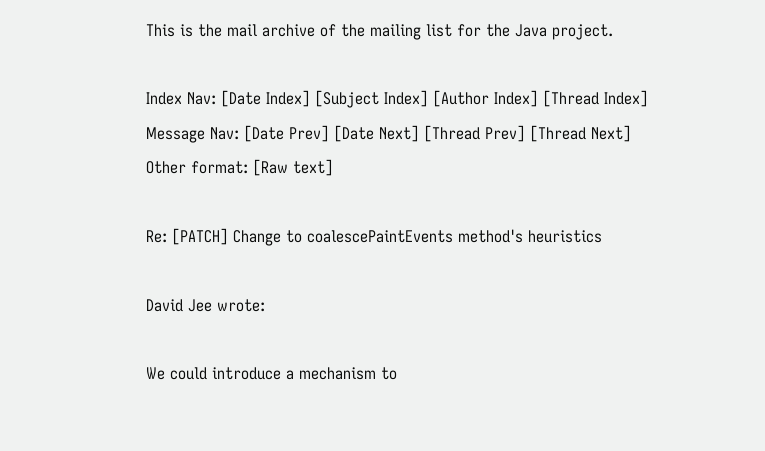This is the mail archive of the mailing list for the Java project.

Index Nav: [Date Index] [Subject Index] [Author Index] [Thread Index]
Message Nav: [Date Prev] [Date Next] [Thread Prev] [Thread Next]
Other format: [Raw text]

Re: [PATCH] Change to coalescePaintEvents method's heuristics

David Jee wrote:

We could introduce a mechanism to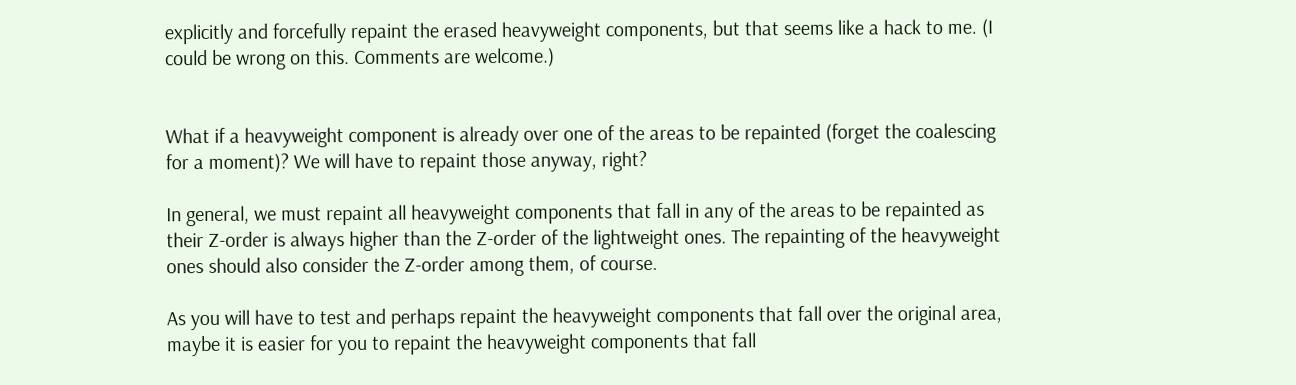explicitly and forcefully repaint the erased heavyweight components, but that seems like a hack to me. (I could be wrong on this. Comments are welcome.)


What if a heavyweight component is already over one of the areas to be repainted (forget the coalescing for a moment)? We will have to repaint those anyway, right?

In general, we must repaint all heavyweight components that fall in any of the areas to be repainted as their Z-order is always higher than the Z-order of the lightweight ones. The repainting of the heavyweight ones should also consider the Z-order among them, of course.

As you will have to test and perhaps repaint the heavyweight components that fall over the original area, maybe it is easier for you to repaint the heavyweight components that fall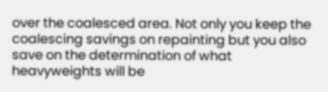over the coalesced area. Not only you keep the coalescing savings on repainting but you also save on the determination of what heavyweights will be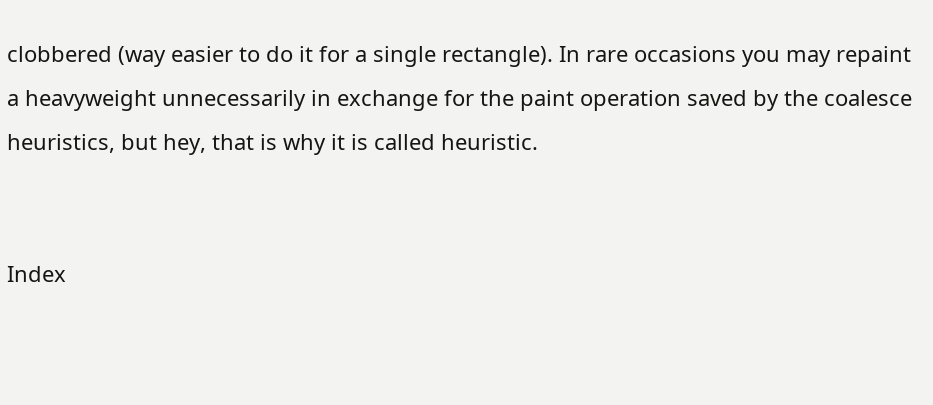clobbered (way easier to do it for a single rectangle). In rare occasions you may repaint a heavyweight unnecessarily in exchange for the paint operation saved by the coalesce heuristics, but hey, that is why it is called heuristic.


Index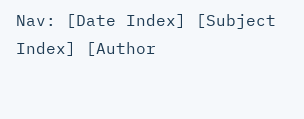Nav: [Date Index] [Subject Index] [Author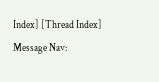Index] [Thread Index]
Message Nav: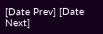[Date Prev] [Date Next]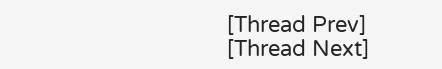[Thread Prev] [Thread Next]